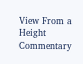View From a Height
Commentary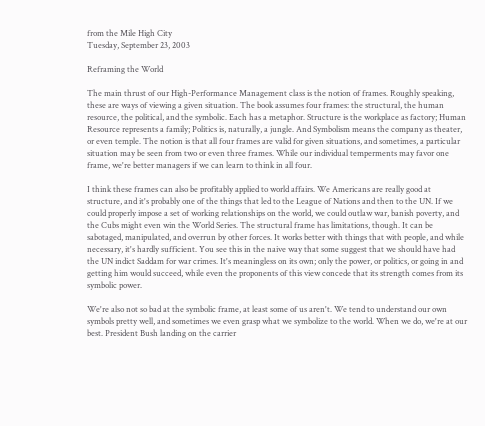from the Mile High City
Tuesday, September 23, 2003

Reframing the World

The main thrust of our High-Performance Management class is the notion of frames. Roughly speaking, these are ways of viewing a given situation. The book assumes four frames: the structural, the human resource, the political, and the symbolic. Each has a metaphor. Structure is the workplace as factory; Human Resource represents a family; Politics is, naturally, a jungle. And Symbolism means the company as theater, or even temple. The notion is that all four frames are valid for given situations, and sometimes, a particular situation may be seen from two or even three frames. While our individual temperments may favor one frame, we're better managers if we can learn to think in all four.

I think these frames can also be profitably applied to world affairs. We Americans are really good at structure, and it's probably one of the things that led to the League of Nations and then to the UN. If we could properly impose a set of working relationships on the world, we could outlaw war, banish poverty, and the Cubs might even win the World Series. The structural frame has limitations, though. It can be sabotaged, manipulated, and overrun by other forces. It works better with things that with people, and while necessary, it's hardly sufficient. You see this in the naive way that some suggest that we should have had the UN indict Saddam for war crimes. It's meaningless on its own; only the power, or politics, or going in and getting him would succeed, while even the proponents of this view concede that its strength comes from its symbolic power.

We're also not so bad at the symbolic frame, at least some of us aren't. We tend to understand our own symbols pretty well, and sometimes we even grasp what we symbolize to the world. When we do, we're at our best. President Bush landing on the carrier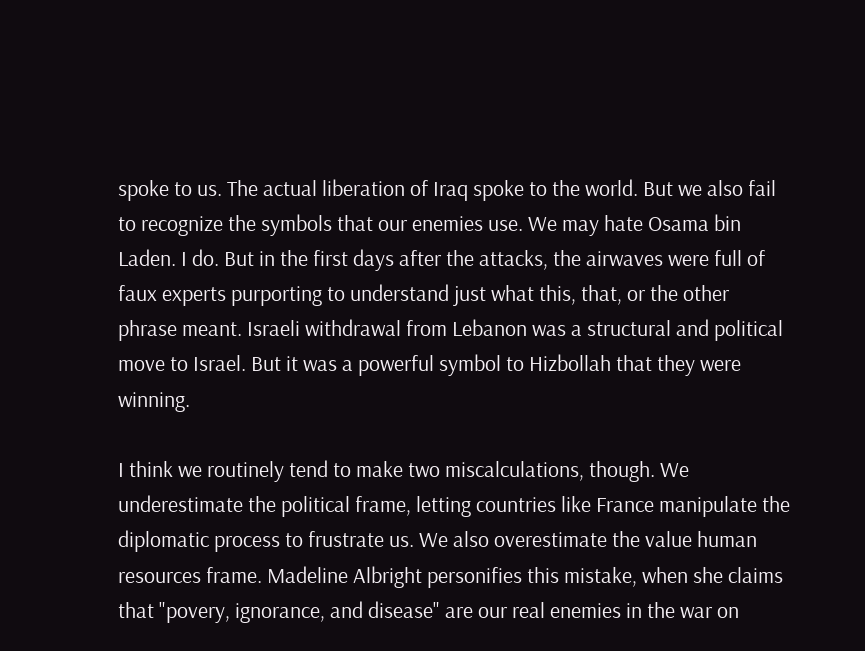spoke to us. The actual liberation of Iraq spoke to the world. But we also fail to recognize the symbols that our enemies use. We may hate Osama bin Laden. I do. But in the first days after the attacks, the airwaves were full of faux experts purporting to understand just what this, that, or the other phrase meant. Israeli withdrawal from Lebanon was a structural and political move to Israel. But it was a powerful symbol to Hizbollah that they were winning.

I think we routinely tend to make two miscalculations, though. We underestimate the political frame, letting countries like France manipulate the diplomatic process to frustrate us. We also overestimate the value human resources frame. Madeline Albright personifies this mistake, when she claims that "povery, ignorance, and disease" are our real enemies in the war on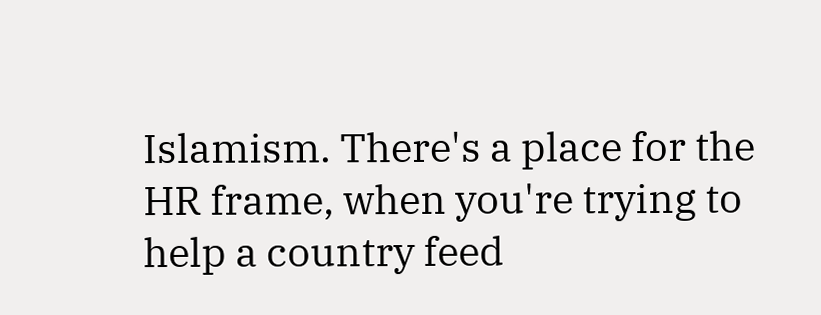Islamism. There's a place for the HR frame, when you're trying to help a country feed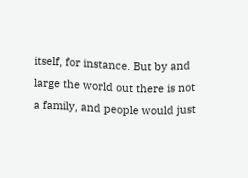itself, for instance. But by and large the world out there is not a family, and people would just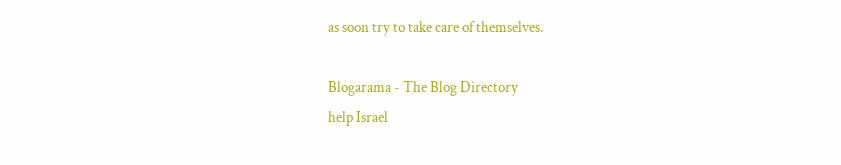as soon try to take care of themselves.

Blogarama - The Blog Directory
help Israel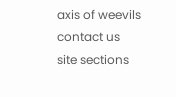axis of weevils
contact us
site sections